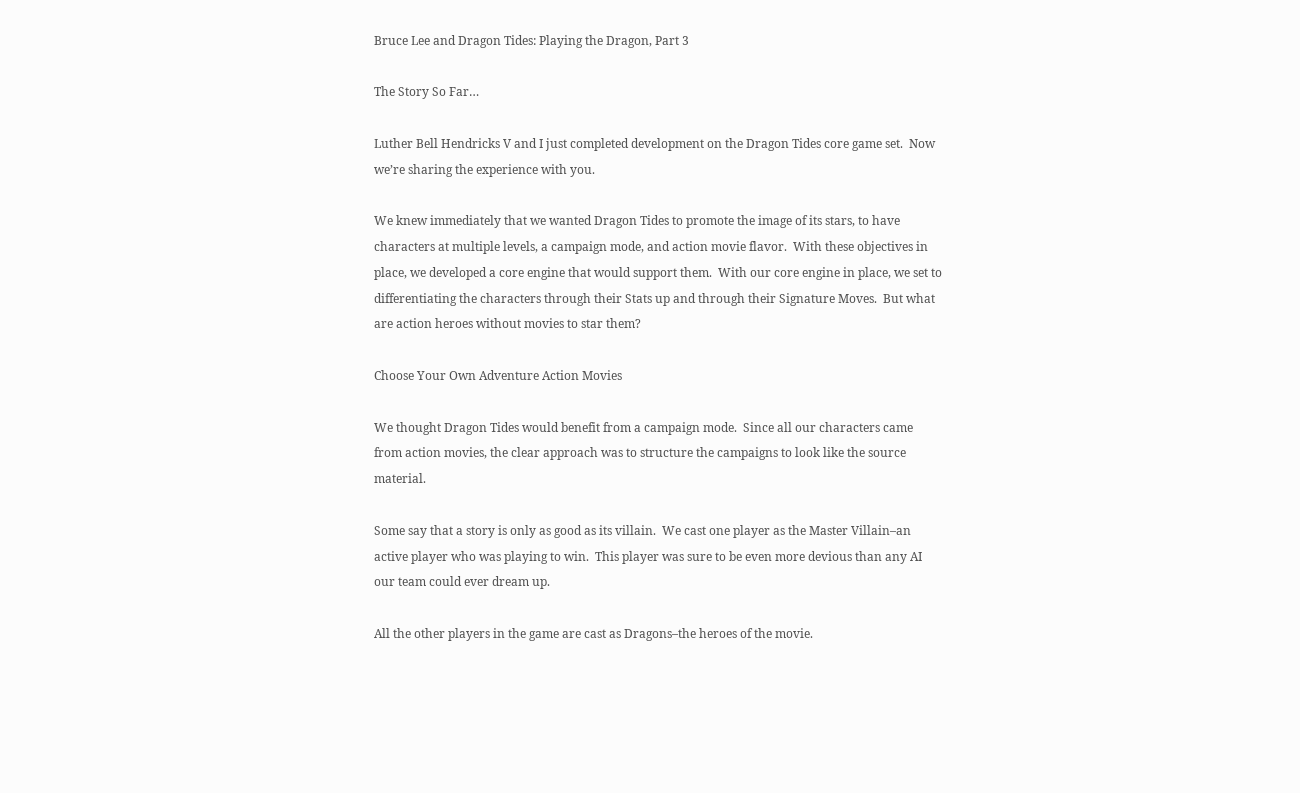Bruce Lee and Dragon Tides: Playing the Dragon, Part 3

The Story So Far…

Luther Bell Hendricks V and I just completed development on the Dragon Tides core game set.  Now we’re sharing the experience with you.

We knew immediately that we wanted Dragon Tides to promote the image of its stars, to have characters at multiple levels, a campaign mode, and action movie flavor.  With these objectives in place, we developed a core engine that would support them.  With our core engine in place, we set to differentiating the characters through their Stats up and through their Signature Moves.  But what are action heroes without movies to star them?

Choose Your Own Adventure Action Movies

We thought Dragon Tides would benefit from a campaign mode.  Since all our characters came from action movies, the clear approach was to structure the campaigns to look like the source material.

Some say that a story is only as good as its villain.  We cast one player as the Master Villain–an active player who was playing to win.  This player was sure to be even more devious than any AI our team could ever dream up.

All the other players in the game are cast as Dragons–the heroes of the movie.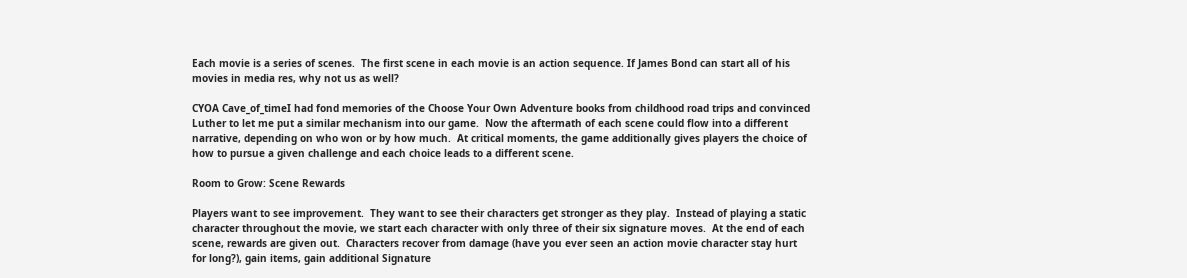Each movie is a series of scenes.  The first scene in each movie is an action sequence. If James Bond can start all of his movies in media res, why not us as well?

CYOA Cave_of_timeI had fond memories of the Choose Your Own Adventure books from childhood road trips and convinced Luther to let me put a similar mechanism into our game.  Now the aftermath of each scene could flow into a different narrative, depending on who won or by how much.  At critical moments, the game additionally gives players the choice of how to pursue a given challenge and each choice leads to a different scene.

Room to Grow: Scene Rewards

Players want to see improvement.  They want to see their characters get stronger as they play.  Instead of playing a static character throughout the movie, we start each character with only three of their six signature moves.  At the end of each scene, rewards are given out.  Characters recover from damage (have you ever seen an action movie character stay hurt for long?), gain items, gain additional Signature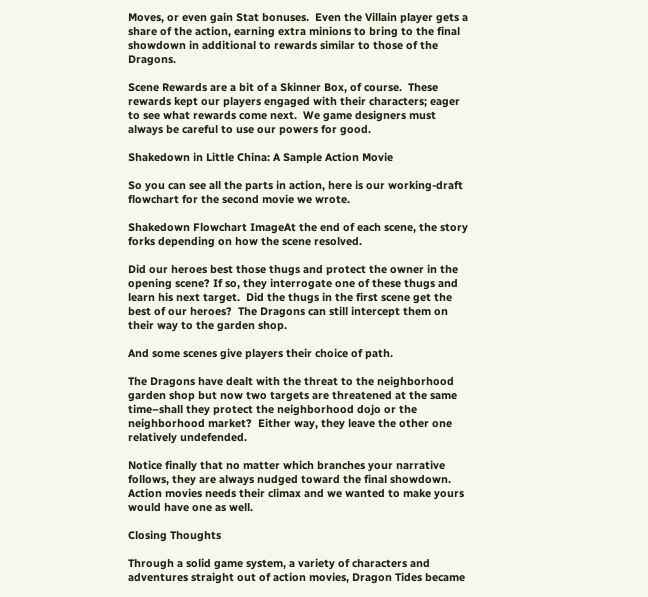Moves, or even gain Stat bonuses.  Even the Villain player gets a share of the action, earning extra minions to bring to the final showdown in additional to rewards similar to those of the Dragons.

Scene Rewards are a bit of a Skinner Box, of course.  These rewards kept our players engaged with their characters; eager to see what rewards come next.  We game designers must always be careful to use our powers for good.

Shakedown in Little China: A Sample Action Movie

So you can see all the parts in action, here is our working-draft flowchart for the second movie we wrote.

Shakedown Flowchart ImageAt the end of each scene, the story forks depending on how the scene resolved.

Did our heroes best those thugs and protect the owner in the opening scene? If so, they interrogate one of these thugs and learn his next target.  Did the thugs in the first scene get the best of our heroes?  The Dragons can still intercept them on their way to the garden shop.

And some scenes give players their choice of path.

The Dragons have dealt with the threat to the neighborhood garden shop but now two targets are threatened at the same time–shall they protect the neighborhood dojo or the neighborhood market?  Either way, they leave the other one relatively undefended.

Notice finally that no matter which branches your narrative follows, they are always nudged toward the final showdown.  Action movies needs their climax and we wanted to make yours would have one as well.

Closing Thoughts

Through a solid game system, a variety of characters and adventures straight out of action movies, Dragon Tides became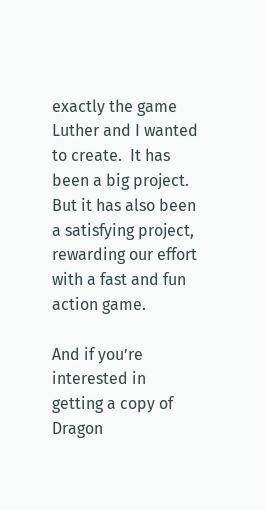exactly the game Luther and I wanted to create.  It has been a big project.  But it has also been a satisfying project, rewarding our effort with a fast and fun action game.

And if you’re interested in getting a copy of Dragon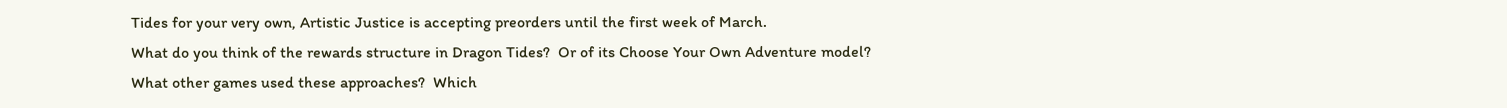Tides for your very own, Artistic Justice is accepting preorders until the first week of March.
What do you think of the rewards structure in Dragon Tides?  Or of its Choose Your Own Adventure model?  What other games used these approaches?  Which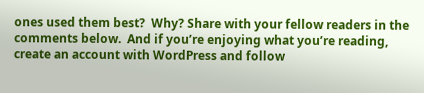ones used them best?  Why? Share with your fellow readers in the comments below.  And if you’re enjoying what you’re reading, create an account with WordPress and follow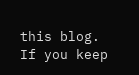this blog.  If you keep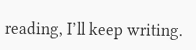reading, I’ll keep writing.